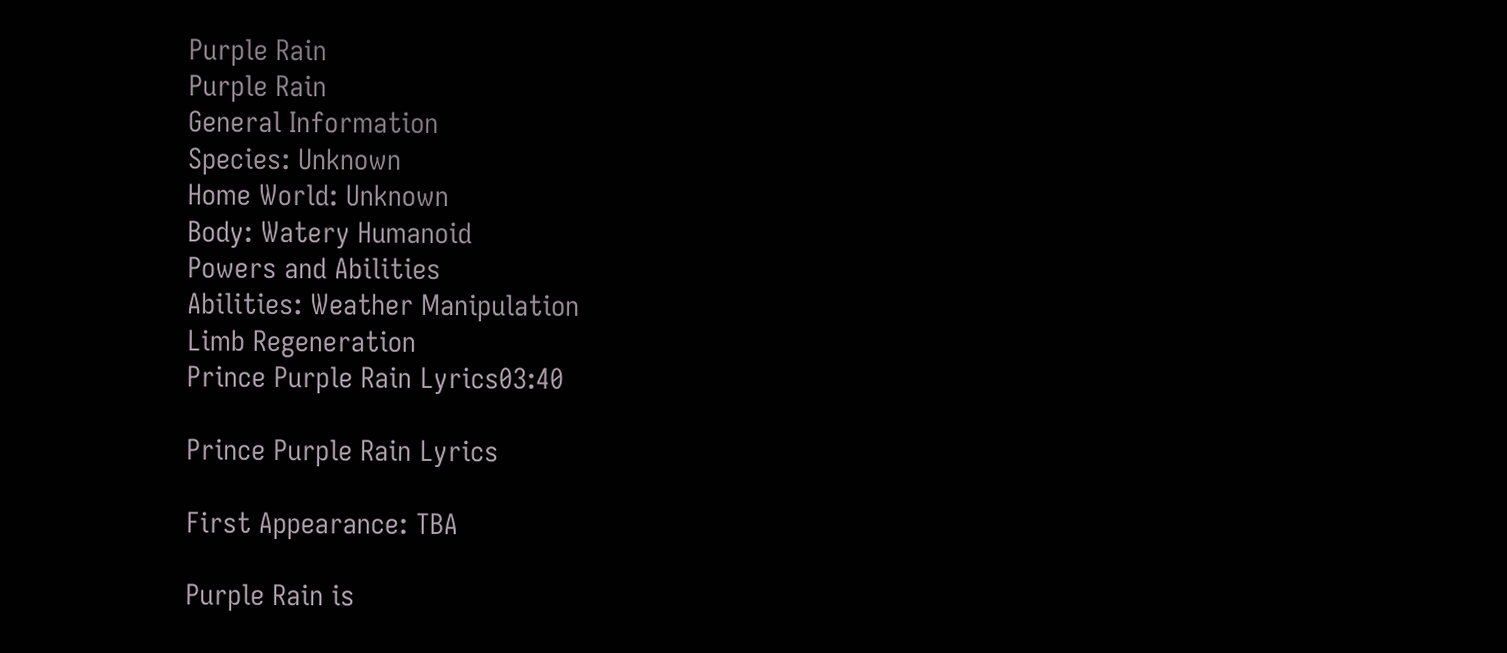Purple Rain
Purple Rain
General Information
Species: Unknown
Home World: Unknown
Body: Watery Humanoid
Powers and Abilities
Abilities: Weather Manipulation
Limb Regeneration
Prince Purple Rain Lyrics03:40

Prince Purple Rain Lyrics

First Appearance: TBA

Purple Rain is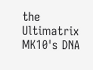the Ultimatrix MK10's DNA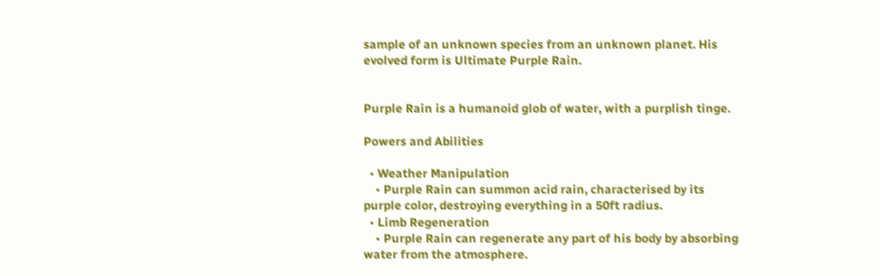sample of an unknown species from an unknown planet. His evolved form is Ultimate Purple Rain.


Purple Rain is a humanoid glob of water, with a purplish tinge.

Powers and Abilities

  • Weather Manipulation
    • Purple Rain can summon acid rain, characterised by its purple color, destroying everything in a 50ft radius.
  • Limb Regeneration
    • Purple Rain can regenerate any part of his body by absorbing water from the atmosphere.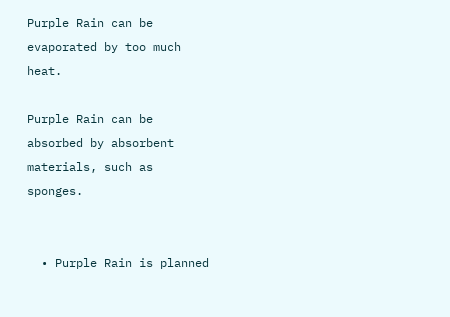Purple Rain can be evaporated by too much heat.

Purple Rain can be absorbed by absorbent materials, such as sponges.


  • Purple Rain is planned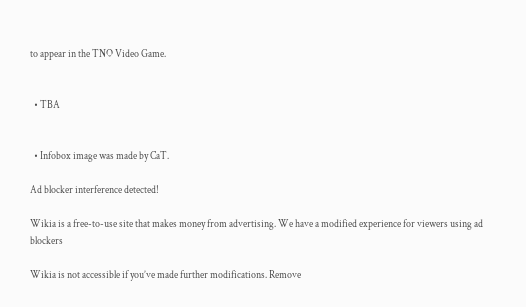to appear in the TNO Video Game.


  • TBA


  • Infobox image was made by CaT.

Ad blocker interference detected!

Wikia is a free-to-use site that makes money from advertising. We have a modified experience for viewers using ad blockers

Wikia is not accessible if you’ve made further modifications. Remove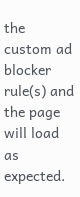the custom ad blocker rule(s) and the page will load as expected.